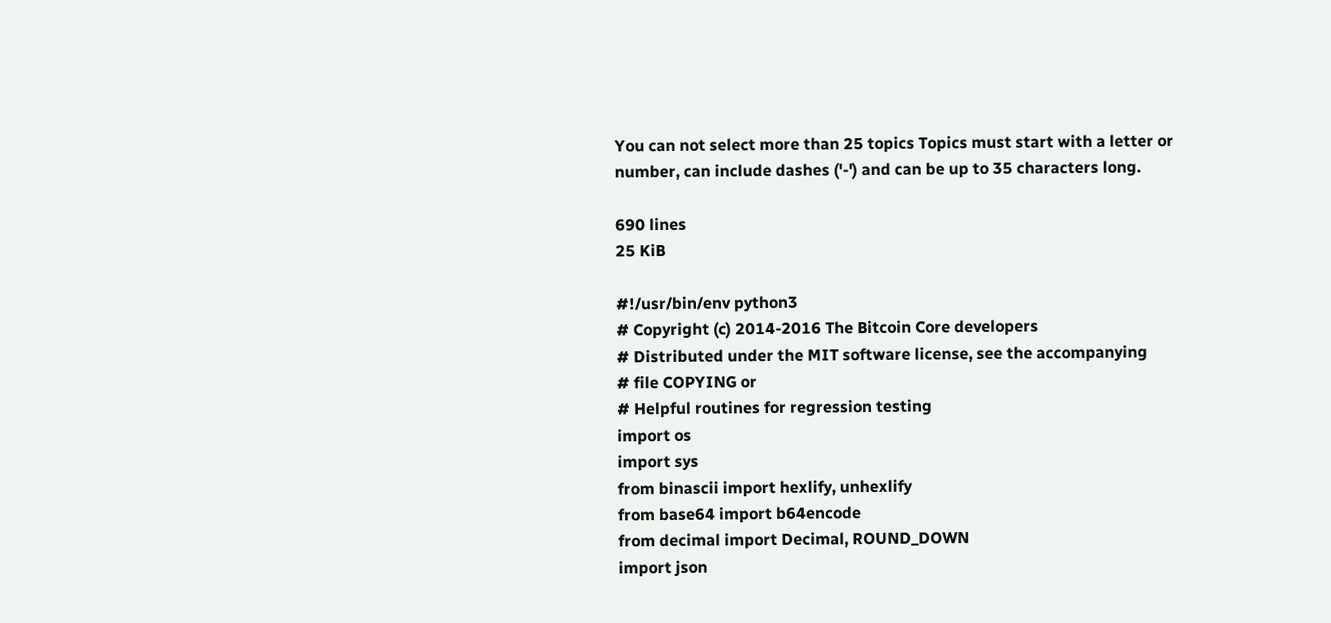You can not select more than 25 topics Topics must start with a letter or number, can include dashes ('-') and can be up to 35 characters long.

690 lines
25 KiB

#!/usr/bin/env python3
# Copyright (c) 2014-2016 The Bitcoin Core developers
# Distributed under the MIT software license, see the accompanying
# file COPYING or
# Helpful routines for regression testing
import os
import sys
from binascii import hexlify, unhexlify
from base64 import b64encode
from decimal import Decimal, ROUND_DOWN
import json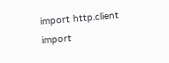import http.client
import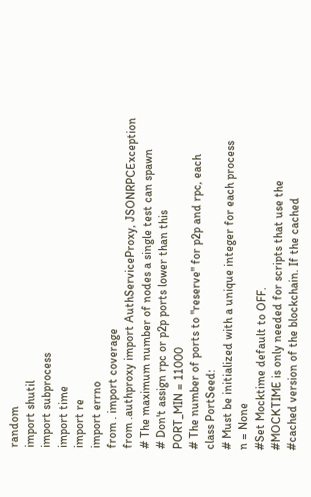random
import shutil
import subprocess
import time
import re
import errno
from . import coverage
from .authproxy import AuthServiceProxy, JSONRPCException
# The maximum number of nodes a single test can spawn
# Don't assign rpc or p2p ports lower than this
PORT_MIN = 11000
# The number of ports to "reserve" for p2p and rpc, each
class PortSeed:
# Must be initialized with a unique integer for each process
n = None
#Set Mocktime default to OFF.
#MOCKTIME is only needed for scripts that use the
#cached version of the blockchain. If the cached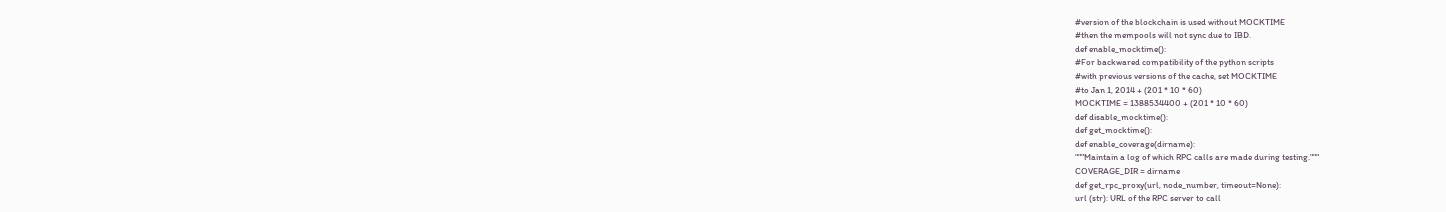#version of the blockchain is used without MOCKTIME
#then the mempools will not sync due to IBD.
def enable_mocktime():
#For backwared compatibility of the python scripts
#with previous versions of the cache, set MOCKTIME
#to Jan 1, 2014 + (201 * 10 * 60)
MOCKTIME = 1388534400 + (201 * 10 * 60)
def disable_mocktime():
def get_mocktime():
def enable_coverage(dirname):
"""Maintain a log of which RPC calls are made during testing."""
COVERAGE_DIR = dirname
def get_rpc_proxy(url, node_number, timeout=None):
url (str): URL of the RPC server to call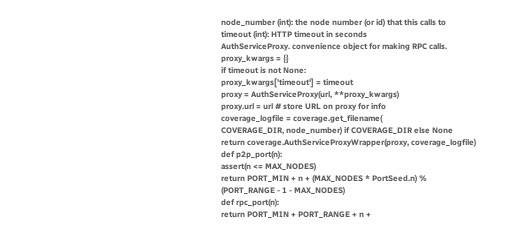node_number (int): the node number (or id) that this calls to
timeout (int): HTTP timeout in seconds
AuthServiceProxy. convenience object for making RPC calls.
proxy_kwargs = {}
if timeout is not None:
proxy_kwargs['timeout'] = timeout
proxy = AuthServiceProxy(url, **proxy_kwargs)
proxy.url = url # store URL on proxy for info
coverage_logfile = coverage.get_filename(
COVERAGE_DIR, node_number) if COVERAGE_DIR else None
return coverage.AuthServiceProxyWrapper(proxy, coverage_logfile)
def p2p_port(n):
assert(n <= MAX_NODES)
return PORT_MIN + n + (MAX_NODES * PortSeed.n) % (PORT_RANGE - 1 - MAX_NODES)
def rpc_port(n):
return PORT_MIN + PORT_RANGE + n +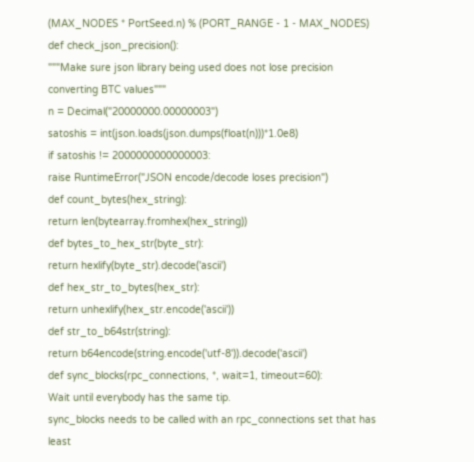(MAX_NODES * PortSeed.n) % (PORT_RANGE - 1 - MAX_NODES)
def check_json_precision():
"""Make sure json library being used does not lose precision converting BTC values"""
n = Decimal("20000000.00000003")
satoshis = int(json.loads(json.dumps(float(n)))*1.0e8)
if satoshis != 2000000000000003:
raise RuntimeError("JSON encode/decode loses precision")
def count_bytes(hex_string):
return len(bytearray.fromhex(hex_string))
def bytes_to_hex_str(byte_str):
return hexlify(byte_str).decode('ascii')
def hex_str_to_bytes(hex_str):
return unhexlify(hex_str.encode('ascii'))
def str_to_b64str(string):
return b64encode(string.encode('utf-8')).decode('ascii')
def sync_blocks(rpc_connections, *, wait=1, timeout=60):
Wait until everybody has the same tip.
sync_blocks needs to be called with an rpc_connections set that has least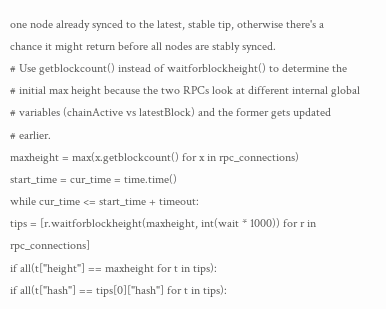one node already synced to the latest, stable tip, otherwise there's a
chance it might return before all nodes are stably synced.
# Use getblockcount() instead of waitforblockheight() to determine the
# initial max height because the two RPCs look at different internal global
# variables (chainActive vs latestBlock) and the former gets updated
# earlier.
maxheight = max(x.getblockcount() for x in rpc_connections)
start_time = cur_time = time.time()
while cur_time <= start_time + timeout:
tips = [r.waitforblockheight(maxheight, int(wait * 1000)) for r in rpc_connections]
if all(t["height"] == maxheight for t in tips):
if all(t["hash"] == tips[0]["hash"] for t in tips):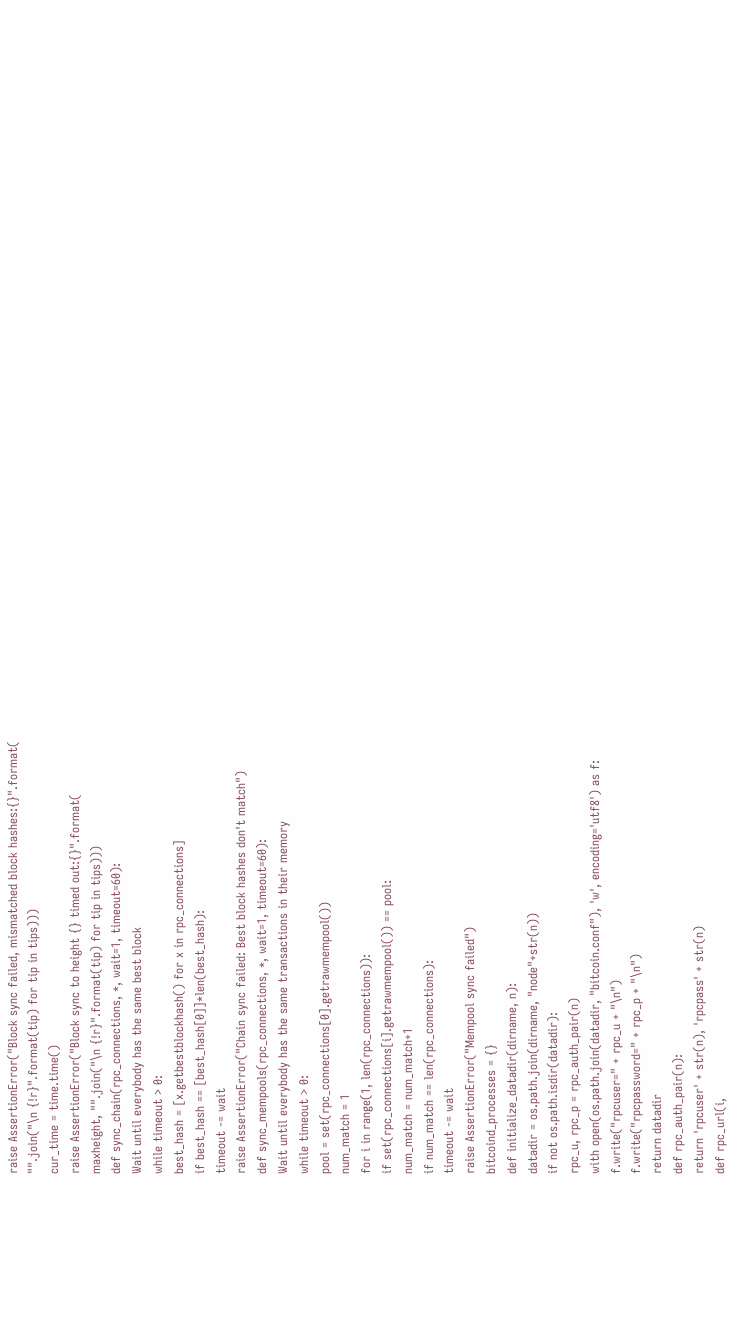raise AssertionError("Block sync failed, mismatched block hashes:{}".format(
"".join("\n {!r}".format(tip) for tip in tips)))
cur_time = time.time()
raise AssertionError("Block sync to height {} timed out:{}".format(
maxheight, "".join("\n {!r}".format(tip) for tip in tips)))
def sync_chain(rpc_connections, *, wait=1, timeout=60):
Wait until everybody has the same best block
while timeout > 0:
best_hash = [x.getbestblockhash() for x in rpc_connections]
if best_hash == [best_hash[0]]*len(best_hash):
timeout -= wait
raise AssertionError("Chain sync failed: Best block hashes don't match")
def sync_mempools(rpc_connections, *, wait=1, timeout=60):
Wait until everybody has the same transactions in their memory
while timeout > 0:
pool = set(rpc_connections[0].getrawmempool())
num_match = 1
for i in range(1, len(rpc_connections)):
if set(rpc_connections[i].getrawmempool()) == pool:
num_match = num_match+1
if num_match == len(rpc_connections):
timeout -= wait
raise AssertionError("Mempool sync failed")
bitcoind_processes = {}
def initialize_datadir(dirname, n):
datadir = os.path.join(dirname, "node"+str(n))
if not os.path.isdir(datadir):
rpc_u, rpc_p = rpc_auth_pair(n)
with open(os.path.join(datadir, "bitcoin.conf"), 'w', encoding='utf8') as f:
f.write("rpcuser=" + rpc_u + "\n")
f.write("rpcpassword=" + rpc_p + "\n")
return datadir
def rpc_auth_pair(n):
return 'rpcuser' + str(n), 'rpcpass' + str(n)
def rpc_url(i,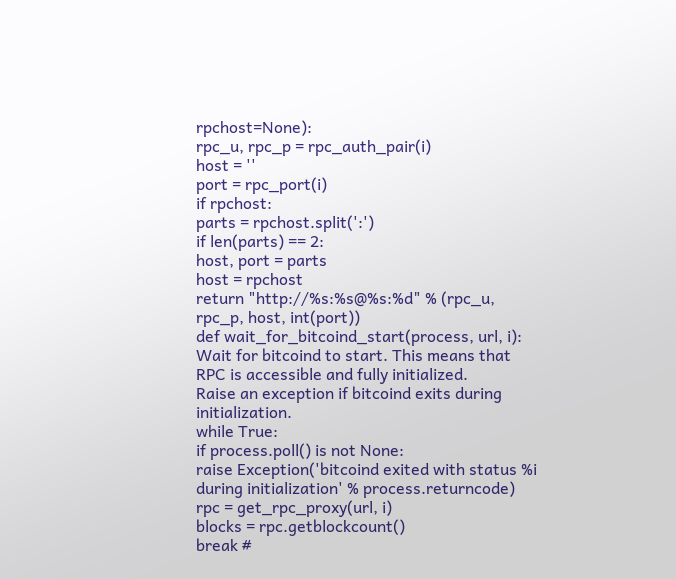rpchost=None):
rpc_u, rpc_p = rpc_auth_pair(i)
host = ''
port = rpc_port(i)
if rpchost:
parts = rpchost.split(':')
if len(parts) == 2:
host, port = parts
host = rpchost
return "http://%s:%s@%s:%d" % (rpc_u, rpc_p, host, int(port))
def wait_for_bitcoind_start(process, url, i):
Wait for bitcoind to start. This means that RPC is accessible and fully initialized.
Raise an exception if bitcoind exits during initialization.
while True:
if process.poll() is not None:
raise Exception('bitcoind exited with status %i during initialization' % process.returncode)
rpc = get_rpc_proxy(url, i)
blocks = rpc.getblockcount()
break #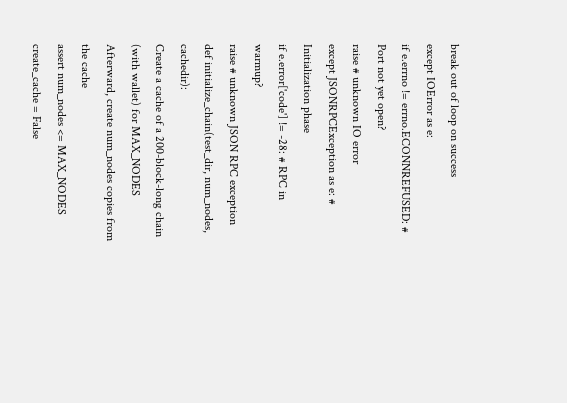break out of loop on success
except IOError as e:
if e.errno != errno.ECONNREFUSED: # Port not yet open?
raise # unknown IO error
except JSONRPCException as e: # Initialization phase
if e.error['code'] != -28: # RPC in warmup?
raise # unknown JSON RPC exception
def initialize_chain(test_dir, num_nodes, cachedir):
Create a cache of a 200-block-long chain (with wallet) for MAX_NODES
Afterward, create num_nodes copies from the cache
assert num_nodes <= MAX_NODES
create_cache = False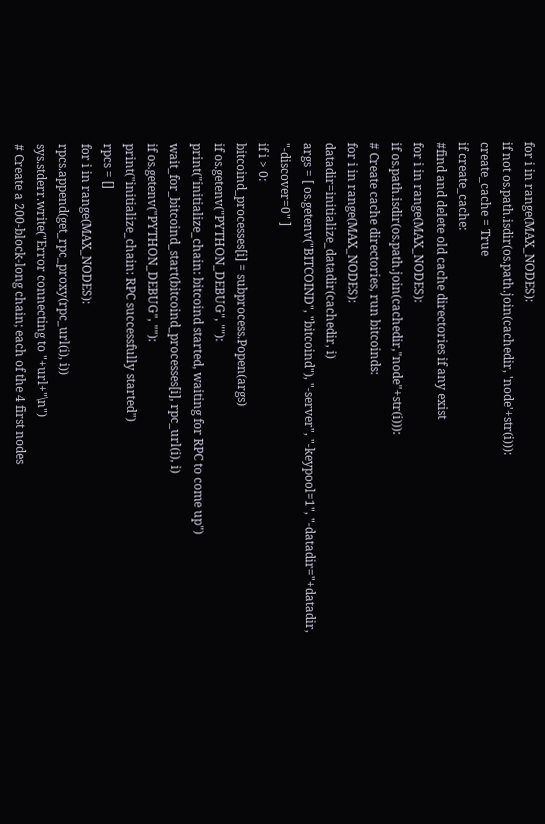for i in range(MAX_NODES):
if not os.path.isdir(os.path.join(cachedir, 'node'+str(i))):
create_cache = True
if create_cache:
#find and delete old cache directories if any exist
for i in range(MAX_NODES):
if os.path.isdir(os.path.join(cachedir,"node"+str(i))):
# Create cache directories, run bitcoinds:
for i in range(MAX_NODES):
datadir=initialize_datadir(cachedir, i)
args = [ os.getenv("BITCOIND", "bitcoind"), "-server", "-keypool=1", "-datadir="+datadir, "-discover=0" ]
if i > 0:
bitcoind_processes[i] = subprocess.Popen(args)
if os.getenv("PYTHON_DEBUG", ""):
print("initialize_chain: bitcoind started, waiting for RPC to come up")
wait_for_bitcoind_start(bitcoind_processes[i], rpc_url(i), i)
if os.getenv("PYTHON_DEBUG", ""):
print("initialize_chain: RPC successfully started")
rpcs = []
for i in range(MAX_NODES):
rpcs.append(get_rpc_proxy(rpc_url(i), i))
sys.stderr.write("Error connecting to "+url+"\n")
# Create a 200-block-long chain; each of the 4 first nodes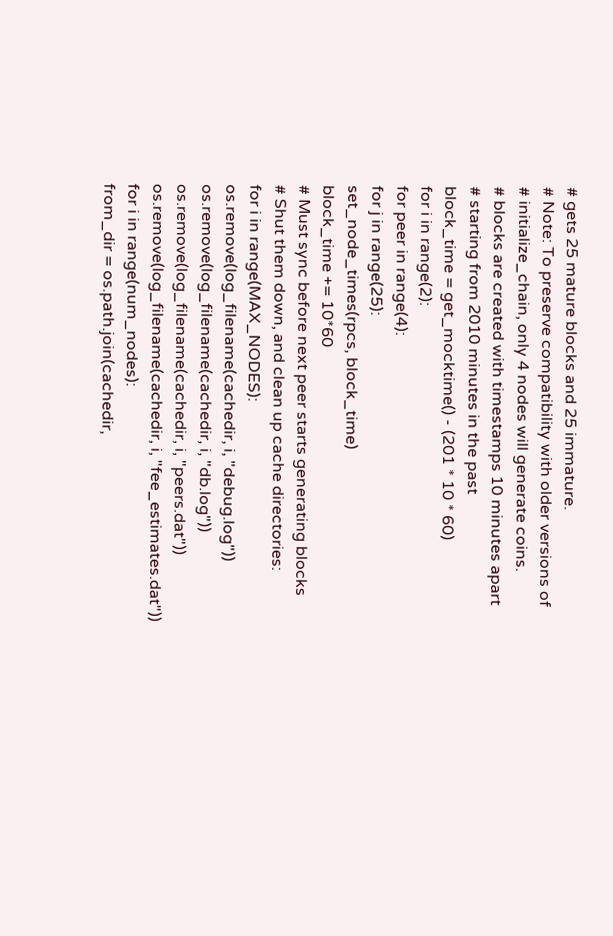# gets 25 mature blocks and 25 immature.
# Note: To preserve compatibility with older versions of
# initialize_chain, only 4 nodes will generate coins.
# blocks are created with timestamps 10 minutes apart
# starting from 2010 minutes in the past
block_time = get_mocktime() - (201 * 10 * 60)
for i in range(2):
for peer in range(4):
for j in range(25):
set_node_times(rpcs, block_time)
block_time += 10*60
# Must sync before next peer starts generating blocks
# Shut them down, and clean up cache directories:
for i in range(MAX_NODES):
os.remove(log_filename(cachedir, i, "debug.log"))
os.remove(log_filename(cachedir, i, "db.log"))
os.remove(log_filename(cachedir, i, "peers.dat"))
os.remove(log_filename(cachedir, i, "fee_estimates.dat"))
for i in range(num_nodes):
from_dir = os.path.join(cachedir,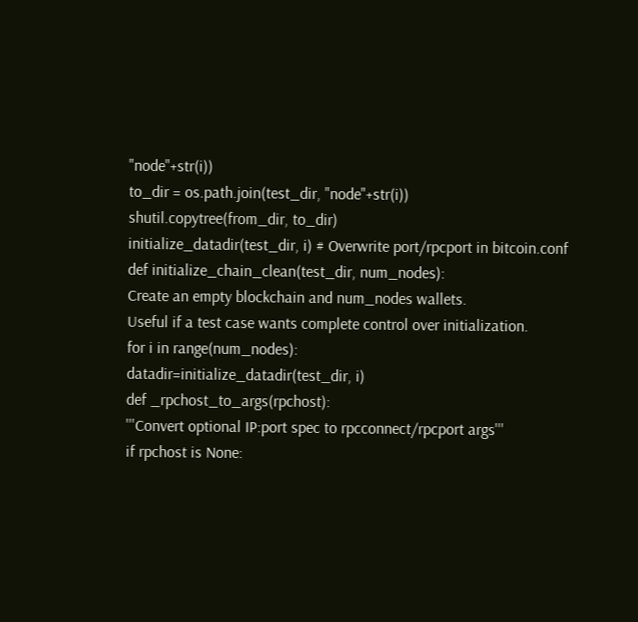"node"+str(i))
to_dir = os.path.join(test_dir, "node"+str(i))
shutil.copytree(from_dir, to_dir)
initialize_datadir(test_dir, i) # Overwrite port/rpcport in bitcoin.conf
def initialize_chain_clean(test_dir, num_nodes):
Create an empty blockchain and num_nodes wallets.
Useful if a test case wants complete control over initialization.
for i in range(num_nodes):
datadir=initialize_datadir(test_dir, i)
def _rpchost_to_args(rpchost):
'''Convert optional IP:port spec to rpcconnect/rpcport args'''
if rpchost is None: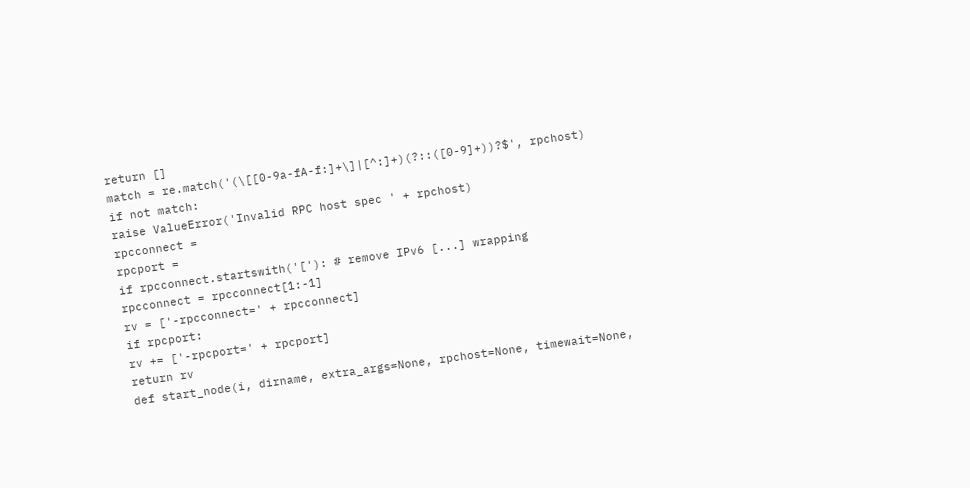return []
match = re.match('(\[[0-9a-fA-f:]+\]|[^:]+)(?::([0-9]+))?$', rpchost)
if not match:
raise ValueError('Invalid RPC host spec ' + rpchost)
rpcconnect =
rpcport =
if rpcconnect.startswith('['): # remove IPv6 [...] wrapping
rpcconnect = rpcconnect[1:-1]
rv = ['-rpcconnect=' + rpcconnect]
if rpcport:
rv += ['-rpcport=' + rpcport]
return rv
def start_node(i, dirname, extra_args=None, rpchost=None, timewait=None,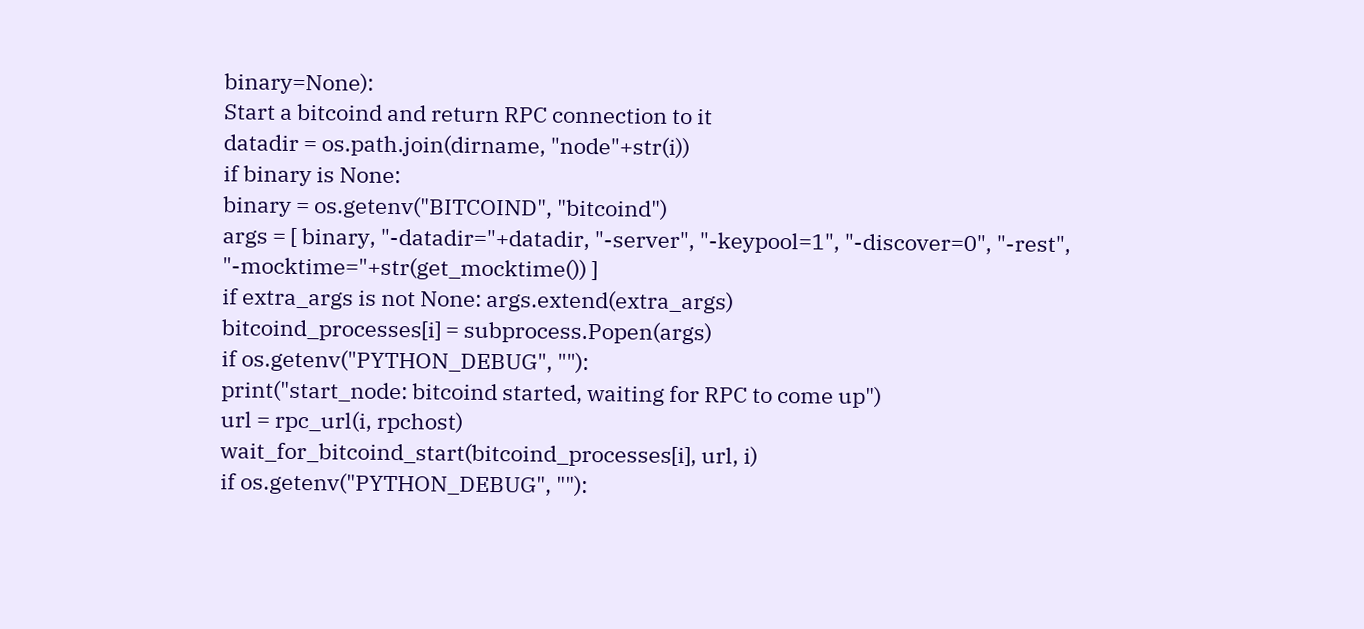binary=None):
Start a bitcoind and return RPC connection to it
datadir = os.path.join(dirname, "node"+str(i))
if binary is None:
binary = os.getenv("BITCOIND", "bitcoind")
args = [ binary, "-datadir="+datadir, "-server", "-keypool=1", "-discover=0", "-rest", "-mocktime="+str(get_mocktime()) ]
if extra_args is not None: args.extend(extra_args)
bitcoind_processes[i] = subprocess.Popen(args)
if os.getenv("PYTHON_DEBUG", ""):
print("start_node: bitcoind started, waiting for RPC to come up")
url = rpc_url(i, rpchost)
wait_for_bitcoind_start(bitcoind_processes[i], url, i)
if os.getenv("PYTHON_DEBUG", ""):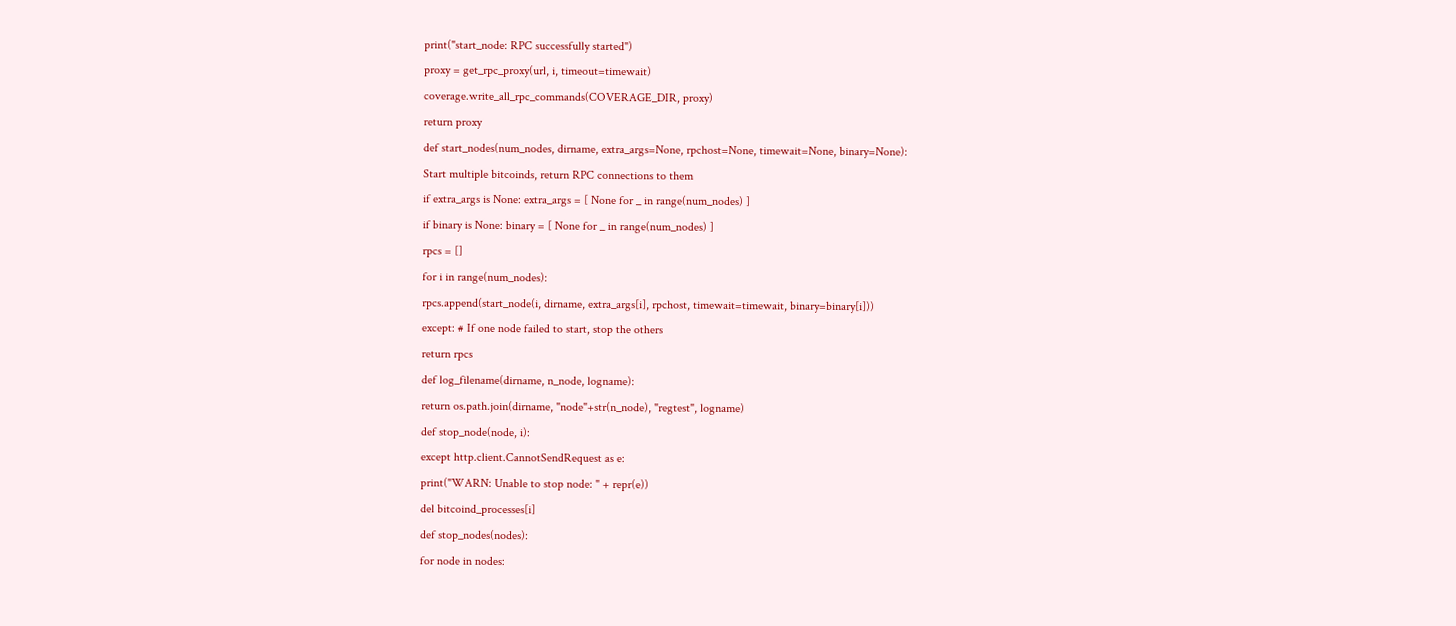print("start_node: RPC successfully started")
proxy = get_rpc_proxy(url, i, timeout=timewait)
coverage.write_all_rpc_commands(COVERAGE_DIR, proxy)
return proxy
def start_nodes(num_nodes, dirname, extra_args=None, rpchost=None, timewait=None, binary=None):
Start multiple bitcoinds, return RPC connections to them
if extra_args is None: extra_args = [ None for _ in range(num_nodes) ]
if binary is None: binary = [ None for _ in range(num_nodes) ]
rpcs = []
for i in range(num_nodes):
rpcs.append(start_node(i, dirname, extra_args[i], rpchost, timewait=timewait, binary=binary[i]))
except: # If one node failed to start, stop the others
return rpcs
def log_filename(dirname, n_node, logname):
return os.path.join(dirname, "node"+str(n_node), "regtest", logname)
def stop_node(node, i):
except http.client.CannotSendRequest as e:
print("WARN: Unable to stop node: " + repr(e))
del bitcoind_processes[i]
def stop_nodes(nodes):
for node in nodes: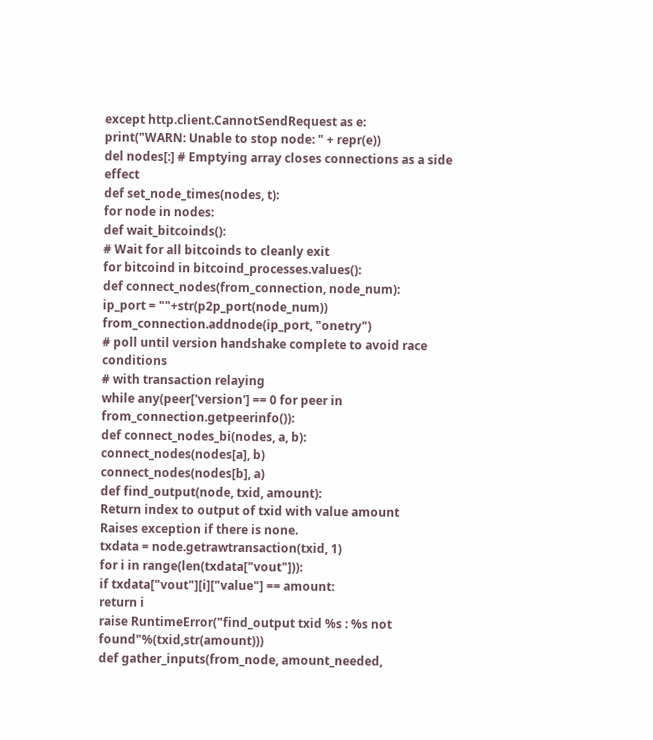except http.client.CannotSendRequest as e:
print("WARN: Unable to stop node: " + repr(e))
del nodes[:] # Emptying array closes connections as a side effect
def set_node_times(nodes, t):
for node in nodes:
def wait_bitcoinds():
# Wait for all bitcoinds to cleanly exit
for bitcoind in bitcoind_processes.values():
def connect_nodes(from_connection, node_num):
ip_port = ""+str(p2p_port(node_num))
from_connection.addnode(ip_port, "onetry")
# poll until version handshake complete to avoid race conditions
# with transaction relaying
while any(peer['version'] == 0 for peer in from_connection.getpeerinfo()):
def connect_nodes_bi(nodes, a, b):
connect_nodes(nodes[a], b)
connect_nodes(nodes[b], a)
def find_output(node, txid, amount):
Return index to output of txid with value amount
Raises exception if there is none.
txdata = node.getrawtransaction(txid, 1)
for i in range(len(txdata["vout"])):
if txdata["vout"][i]["value"] == amount:
return i
raise RuntimeError("find_output txid %s : %s not found"%(txid,str(amount)))
def gather_inputs(from_node, amount_needed,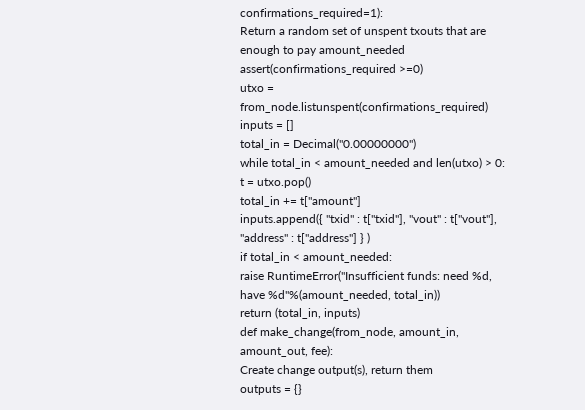confirmations_required=1):
Return a random set of unspent txouts that are enough to pay amount_needed
assert(confirmations_required >=0)
utxo = from_node.listunspent(confirmations_required)
inputs = []
total_in = Decimal("0.00000000")
while total_in < amount_needed and len(utxo) > 0:
t = utxo.pop()
total_in += t["amount"]
inputs.append({ "txid" : t["txid"], "vout" : t["vout"], "address" : t["address"] } )
if total_in < amount_needed:
raise RuntimeError("Insufficient funds: need %d, have %d"%(amount_needed, total_in))
return (total_in, inputs)
def make_change(from_node, amount_in, amount_out, fee):
Create change output(s), return them
outputs = {}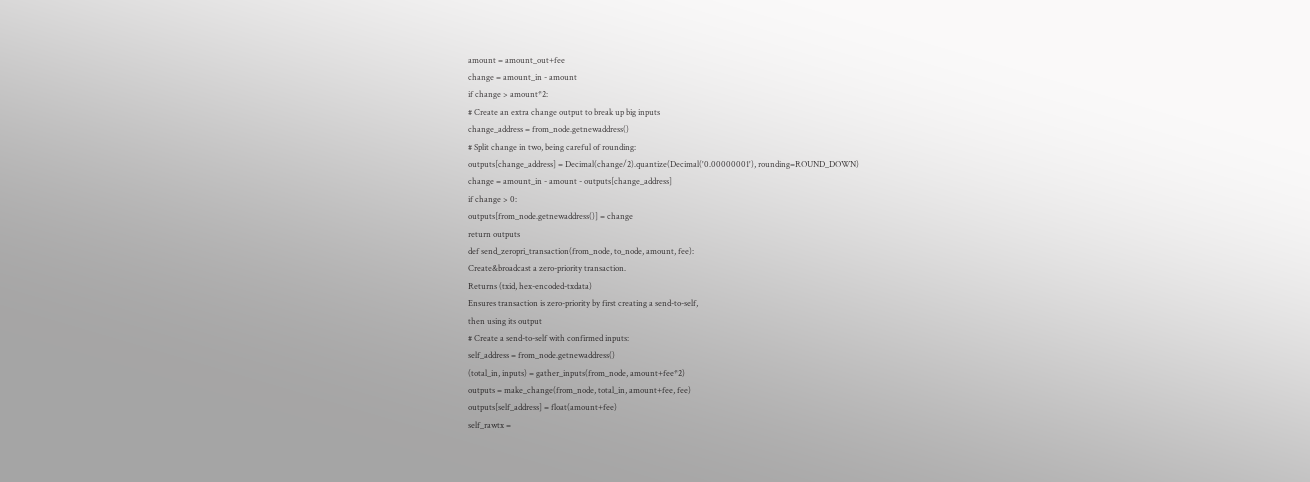amount = amount_out+fee
change = amount_in - amount
if change > amount*2:
# Create an extra change output to break up big inputs
change_address = from_node.getnewaddress()
# Split change in two, being careful of rounding:
outputs[change_address] = Decimal(change/2).quantize(Decimal('0.00000001'), rounding=ROUND_DOWN)
change = amount_in - amount - outputs[change_address]
if change > 0:
outputs[from_node.getnewaddress()] = change
return outputs
def send_zeropri_transaction(from_node, to_node, amount, fee):
Create&broadcast a zero-priority transaction.
Returns (txid, hex-encoded-txdata)
Ensures transaction is zero-priority by first creating a send-to-self,
then using its output
# Create a send-to-self with confirmed inputs:
self_address = from_node.getnewaddress()
(total_in, inputs) = gather_inputs(from_node, amount+fee*2)
outputs = make_change(from_node, total_in, amount+fee, fee)
outputs[self_address] = float(amount+fee)
self_rawtx =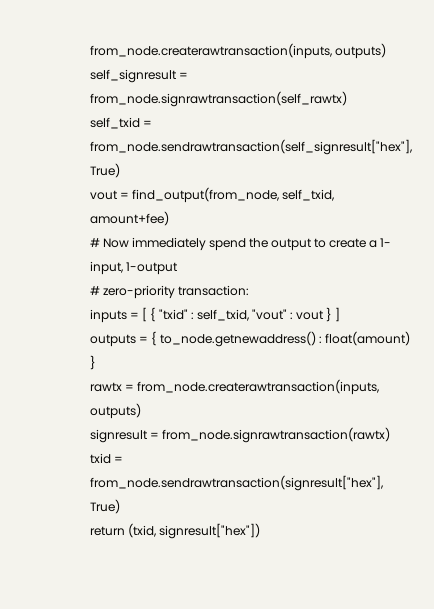from_node.createrawtransaction(inputs, outputs)
self_signresult = from_node.signrawtransaction(self_rawtx)
self_txid = from_node.sendrawtransaction(self_signresult["hex"], True)
vout = find_output(from_node, self_txid, amount+fee)
# Now immediately spend the output to create a 1-input, 1-output
# zero-priority transaction:
inputs = [ { "txid" : self_txid, "vout" : vout } ]
outputs = { to_node.getnewaddress() : float(amount) }
rawtx = from_node.createrawtransaction(inputs, outputs)
signresult = from_node.signrawtransaction(rawtx)
txid = from_node.sendrawtransaction(signresult["hex"], True)
return (txid, signresult["hex"])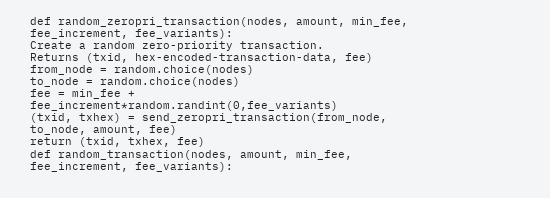def random_zeropri_transaction(nodes, amount, min_fee, fee_increment, fee_variants):
Create a random zero-priority transaction.
Returns (txid, hex-encoded-transaction-data, fee)
from_node = random.choice(nodes)
to_node = random.choice(nodes)
fee = min_fee + fee_increment*random.randint(0,fee_variants)
(txid, txhex) = send_zeropri_transaction(from_node, to_node, amount, fee)
return (txid, txhex, fee)
def random_transaction(nodes, amount, min_fee, fee_increment, fee_variants):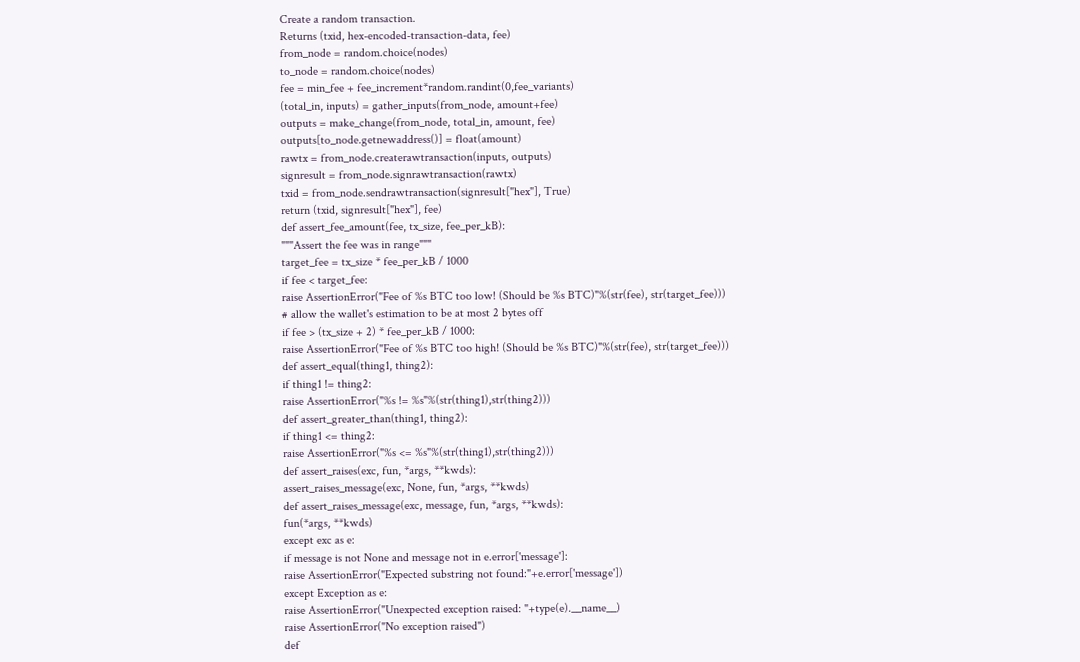Create a random transaction.
Returns (txid, hex-encoded-transaction-data, fee)
from_node = random.choice(nodes)
to_node = random.choice(nodes)
fee = min_fee + fee_increment*random.randint(0,fee_variants)
(total_in, inputs) = gather_inputs(from_node, amount+fee)
outputs = make_change(from_node, total_in, amount, fee)
outputs[to_node.getnewaddress()] = float(amount)
rawtx = from_node.createrawtransaction(inputs, outputs)
signresult = from_node.signrawtransaction(rawtx)
txid = from_node.sendrawtransaction(signresult["hex"], True)
return (txid, signresult["hex"], fee)
def assert_fee_amount(fee, tx_size, fee_per_kB):
"""Assert the fee was in range"""
target_fee = tx_size * fee_per_kB / 1000
if fee < target_fee:
raise AssertionError("Fee of %s BTC too low! (Should be %s BTC)"%(str(fee), str(target_fee)))
# allow the wallet's estimation to be at most 2 bytes off
if fee > (tx_size + 2) * fee_per_kB / 1000:
raise AssertionError("Fee of %s BTC too high! (Should be %s BTC)"%(str(fee), str(target_fee)))
def assert_equal(thing1, thing2):
if thing1 != thing2:
raise AssertionError("%s != %s"%(str(thing1),str(thing2)))
def assert_greater_than(thing1, thing2):
if thing1 <= thing2:
raise AssertionError("%s <= %s"%(str(thing1),str(thing2)))
def assert_raises(exc, fun, *args, **kwds):
assert_raises_message(exc, None, fun, *args, **kwds)
def assert_raises_message(exc, message, fun, *args, **kwds):
fun(*args, **kwds)
except exc as e:
if message is not None and message not in e.error['message']:
raise AssertionError("Expected substring not found:"+e.error['message'])
except Exception as e:
raise AssertionError("Unexpected exception raised: "+type(e).__name__)
raise AssertionError("No exception raised")
def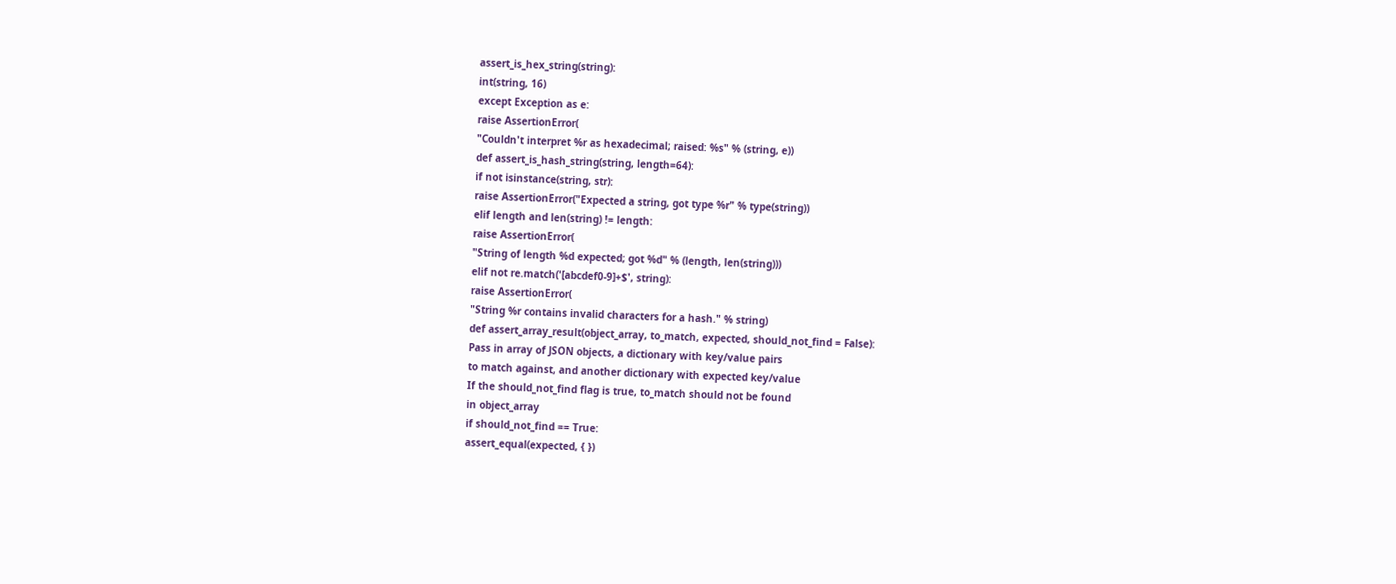assert_is_hex_string(string):
int(string, 16)
except Exception as e:
raise AssertionError(
"Couldn't interpret %r as hexadecimal; raised: %s" % (string, e))
def assert_is_hash_string(string, length=64):
if not isinstance(string, str):
raise AssertionError("Expected a string, got type %r" % type(string))
elif length and len(string) != length:
raise AssertionError(
"String of length %d expected; got %d" % (length, len(string)))
elif not re.match('[abcdef0-9]+$', string):
raise AssertionError(
"String %r contains invalid characters for a hash." % string)
def assert_array_result(object_array, to_match, expected, should_not_find = False):
Pass in array of JSON objects, a dictionary with key/value pairs
to match against, and another dictionary with expected key/value
If the should_not_find flag is true, to_match should not be found
in object_array
if should_not_find == True:
assert_equal(expected, { })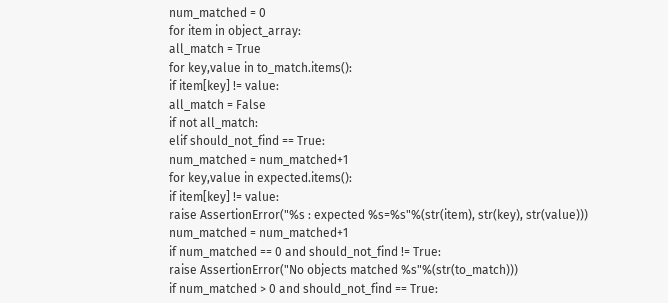num_matched = 0
for item in object_array:
all_match = True
for key,value in to_match.items():
if item[key] != value:
all_match = False
if not all_match:
elif should_not_find == True:
num_matched = num_matched+1
for key,value in expected.items():
if item[key] != value:
raise AssertionError("%s : expected %s=%s"%(str(item), str(key), str(value)))
num_matched = num_matched+1
if num_matched == 0 and should_not_find != True:
raise AssertionError("No objects matched %s"%(str(to_match)))
if num_matched > 0 and should_not_find == True: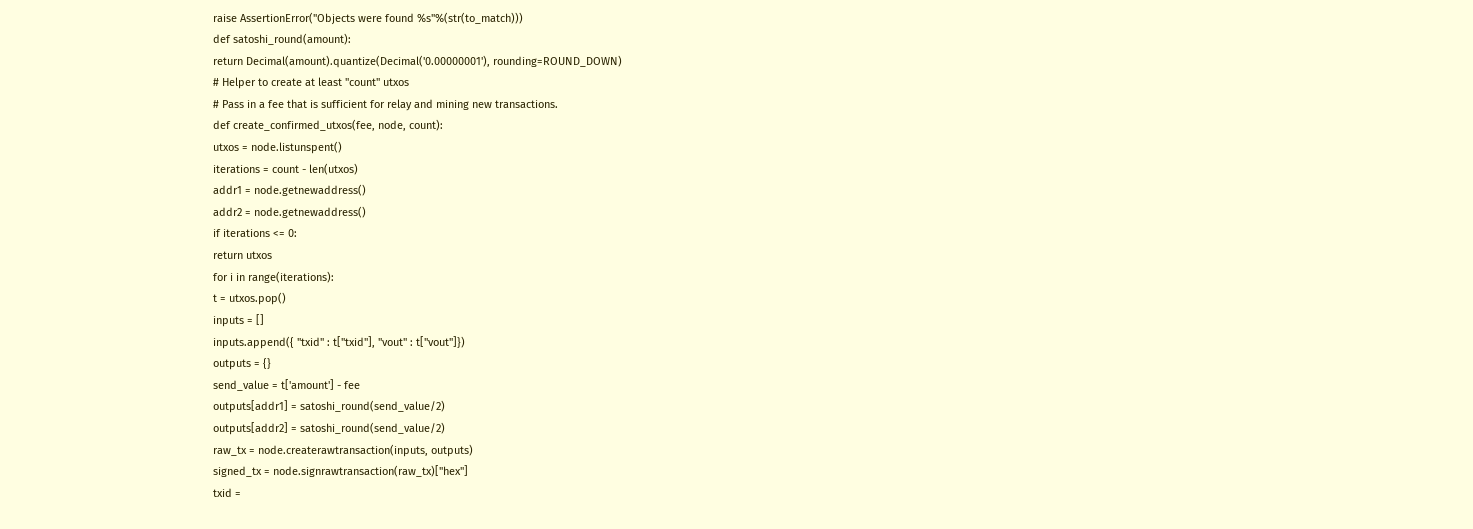raise AssertionError("Objects were found %s"%(str(to_match)))
def satoshi_round(amount):
return Decimal(amount).quantize(Decimal('0.00000001'), rounding=ROUND_DOWN)
# Helper to create at least "count" utxos
# Pass in a fee that is sufficient for relay and mining new transactions.
def create_confirmed_utxos(fee, node, count):
utxos = node.listunspent()
iterations = count - len(utxos)
addr1 = node.getnewaddress()
addr2 = node.getnewaddress()
if iterations <= 0:
return utxos
for i in range(iterations):
t = utxos.pop()
inputs = []
inputs.append({ "txid" : t["txid"], "vout" : t["vout"]})
outputs = {}
send_value = t['amount'] - fee
outputs[addr1] = satoshi_round(send_value/2)
outputs[addr2] = satoshi_round(send_value/2)
raw_tx = node.createrawtransaction(inputs, outputs)
signed_tx = node.signrawtransaction(raw_tx)["hex"]
txid =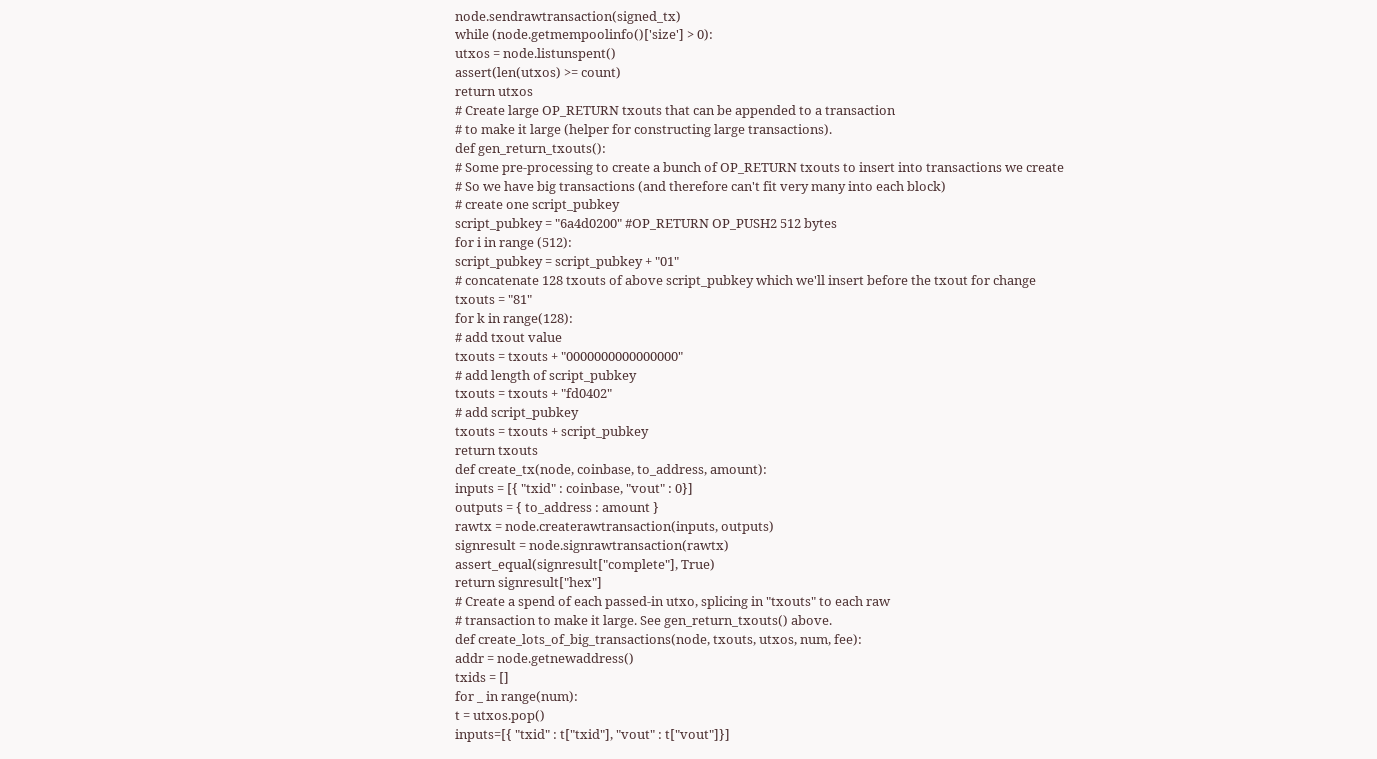node.sendrawtransaction(signed_tx)
while (node.getmempoolinfo()['size'] > 0):
utxos = node.listunspent()
assert(len(utxos) >= count)
return utxos
# Create large OP_RETURN txouts that can be appended to a transaction
# to make it large (helper for constructing large transactions).
def gen_return_txouts():
# Some pre-processing to create a bunch of OP_RETURN txouts to insert into transactions we create
# So we have big transactions (and therefore can't fit very many into each block)
# create one script_pubkey
script_pubkey = "6a4d0200" #OP_RETURN OP_PUSH2 512 bytes
for i in range (512):
script_pubkey = script_pubkey + "01"
# concatenate 128 txouts of above script_pubkey which we'll insert before the txout for change
txouts = "81"
for k in range(128):
# add txout value
txouts = txouts + "0000000000000000"
# add length of script_pubkey
txouts = txouts + "fd0402"
# add script_pubkey
txouts = txouts + script_pubkey
return txouts
def create_tx(node, coinbase, to_address, amount):
inputs = [{ "txid" : coinbase, "vout" : 0}]
outputs = { to_address : amount }
rawtx = node.createrawtransaction(inputs, outputs)
signresult = node.signrawtransaction(rawtx)
assert_equal(signresult["complete"], True)
return signresult["hex"]
# Create a spend of each passed-in utxo, splicing in "txouts" to each raw
# transaction to make it large. See gen_return_txouts() above.
def create_lots_of_big_transactions(node, txouts, utxos, num, fee):
addr = node.getnewaddress()
txids = []
for _ in range(num):
t = utxos.pop()
inputs=[{ "txid" : t["txid"], "vout" : t["vout"]}]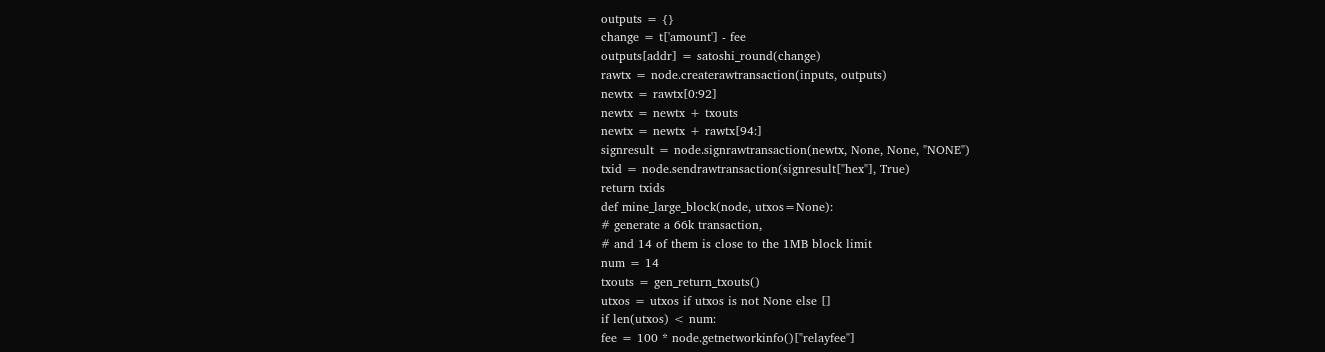outputs = {}
change = t['amount'] - fee
outputs[addr] = satoshi_round(change)
rawtx = node.createrawtransaction(inputs, outputs)
newtx = rawtx[0:92]
newtx = newtx + txouts
newtx = newtx + rawtx[94:]
signresult = node.signrawtransaction(newtx, None, None, "NONE")
txid = node.sendrawtransaction(signresult["hex"], True)
return txids
def mine_large_block(node, utxos=None):
# generate a 66k transaction,
# and 14 of them is close to the 1MB block limit
num = 14
txouts = gen_return_txouts()
utxos = utxos if utxos is not None else []
if len(utxos) < num:
fee = 100 * node.getnetworkinfo()["relayfee"]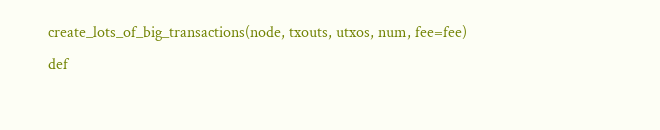create_lots_of_big_transactions(node, txouts, utxos, num, fee=fee)
def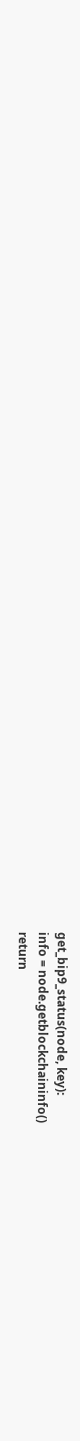get_bip9_status(node, key):
info = node.getblockchaininfo()
return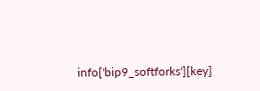info['bip9_softforks'][key]